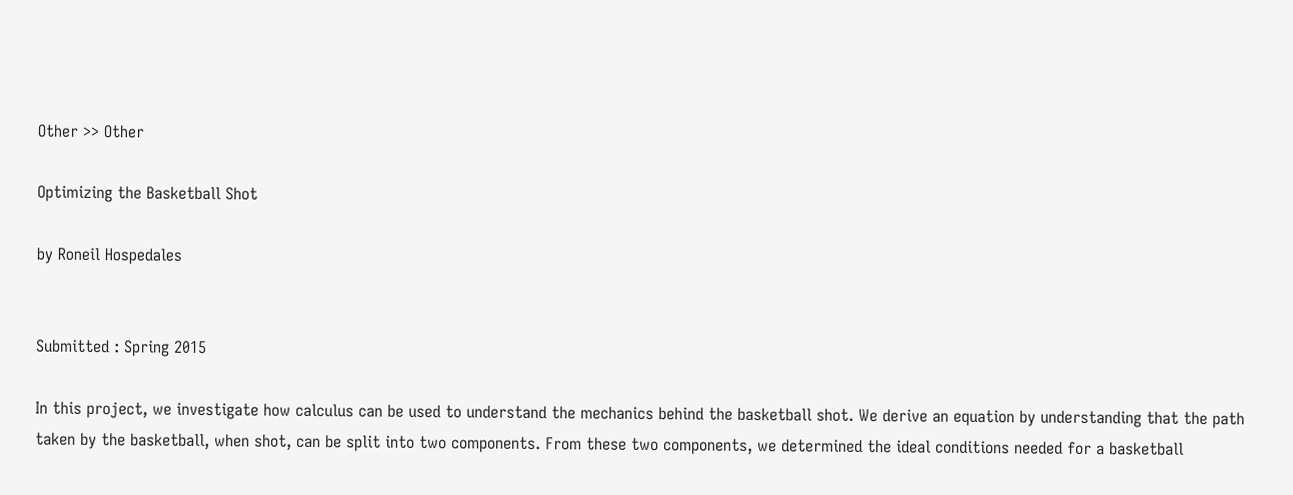Other >> Other

Optimizing the Basketball Shot

by Roneil Hospedales


Submitted : Spring 2015

In this project, we investigate how calculus can be used to understand the mechanics behind the basketball shot. We derive an equation by understanding that the path taken by the basketball, when shot, can be split into two components. From these two components, we determined the ideal conditions needed for a basketball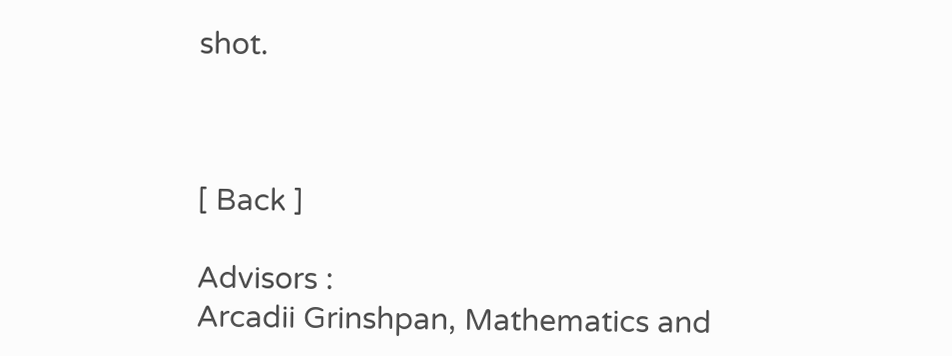shot.



[ Back ]

Advisors :
Arcadii Grinshpan, Mathematics and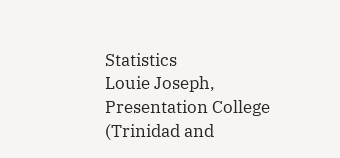Statistics
Louie Joseph, Presentation College (Trinidad and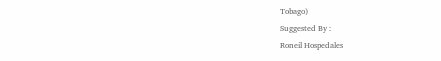Tobago)
Suggested By :
Roneil Hospedales